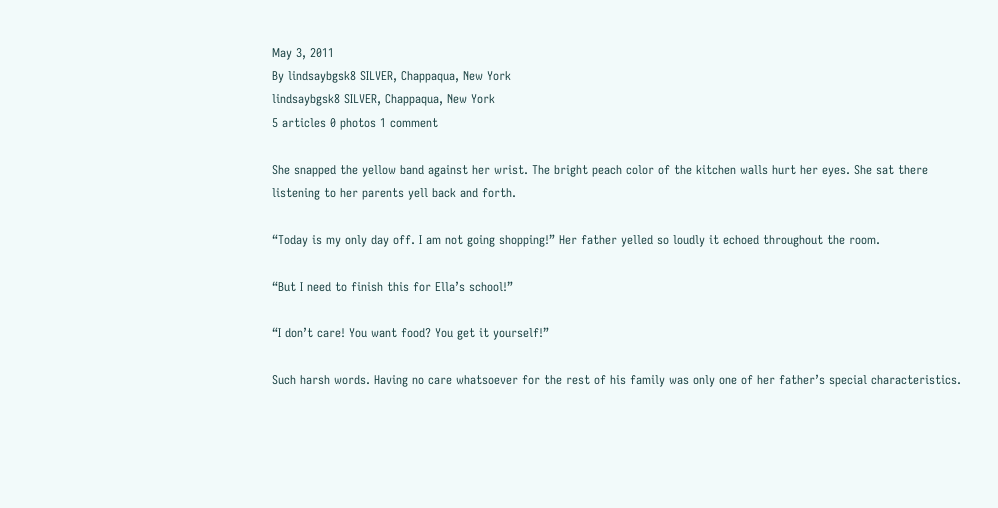May 3, 2011
By lindsaybgsk8 SILVER, Chappaqua, New York
lindsaybgsk8 SILVER, Chappaqua, New York
5 articles 0 photos 1 comment

She snapped the yellow band against her wrist. The bright peach color of the kitchen walls hurt her eyes. She sat there listening to her parents yell back and forth.

“Today is my only day off. I am not going shopping!” Her father yelled so loudly it echoed throughout the room.

“But I need to finish this for Ella’s school!”

“I don’t care! You want food? You get it yourself!”

Such harsh words. Having no care whatsoever for the rest of his family was only one of her father’s special characteristics.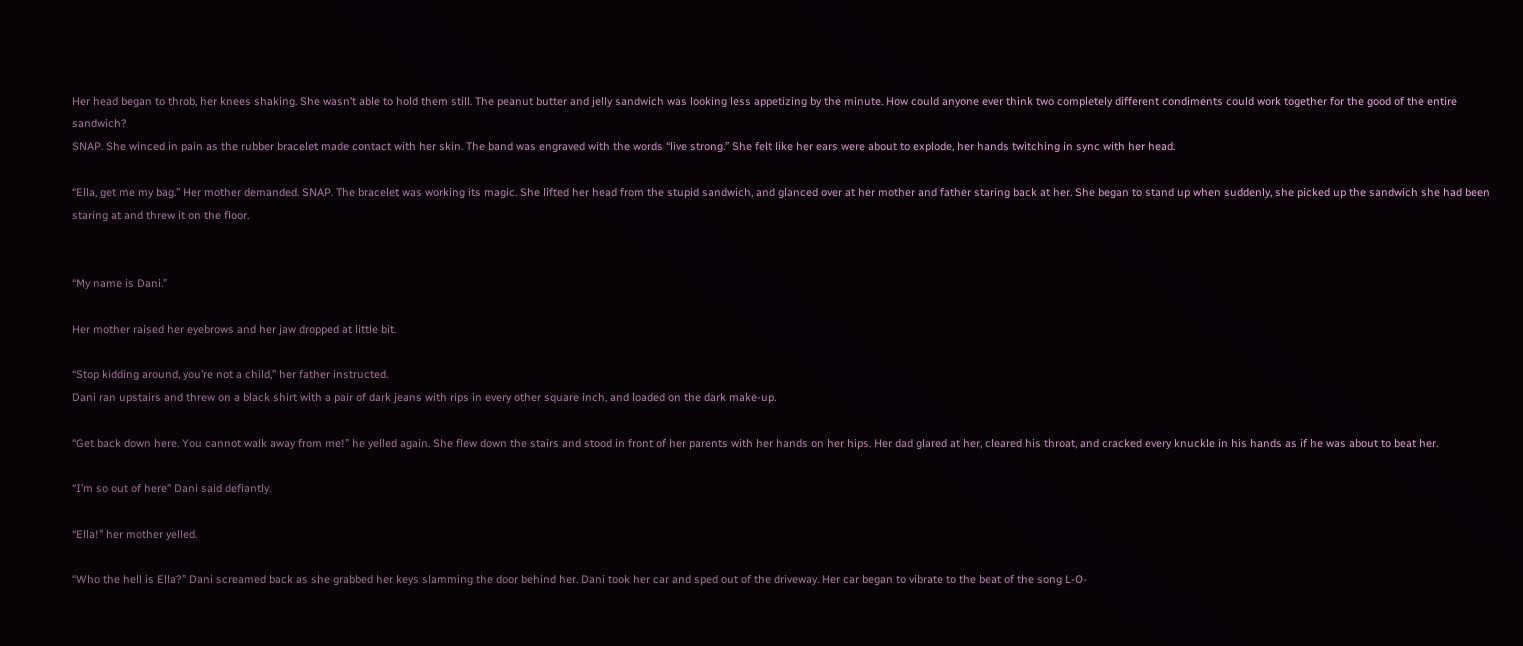Her head began to throb, her knees shaking. She wasn’t able to hold them still. The peanut butter and jelly sandwich was looking less appetizing by the minute. How could anyone ever think two completely different condiments could work together for the good of the entire sandwich?
SNAP. She winced in pain as the rubber bracelet made contact with her skin. The band was engraved with the words “live strong.” She felt like her ears were about to explode, her hands twitching in sync with her head.

“Ella, get me my bag.” Her mother demanded. SNAP. The bracelet was working its magic. She lifted her head from the stupid sandwich, and glanced over at her mother and father staring back at her. She began to stand up when suddenly, she picked up the sandwich she had been staring at and threw it on the floor.


“My name is Dani.”

Her mother raised her eyebrows and her jaw dropped at little bit.

“Stop kidding around, you’re not a child,” her father instructed.
Dani ran upstairs and threw on a black shirt with a pair of dark jeans with rips in every other square inch, and loaded on the dark make-up.

“Get back down here. You cannot walk away from me!” he yelled again. She flew down the stairs and stood in front of her parents with her hands on her hips. Her dad glared at her, cleared his throat, and cracked every knuckle in his hands as if he was about to beat her.

“I’m so out of here” Dani said defiantly.

“Ella!” her mother yelled.

“Who the hell is Ella?” Dani screamed back as she grabbed her keys slamming the door behind her. Dani took her car and sped out of the driveway. Her car began to vibrate to the beat of the song L-O-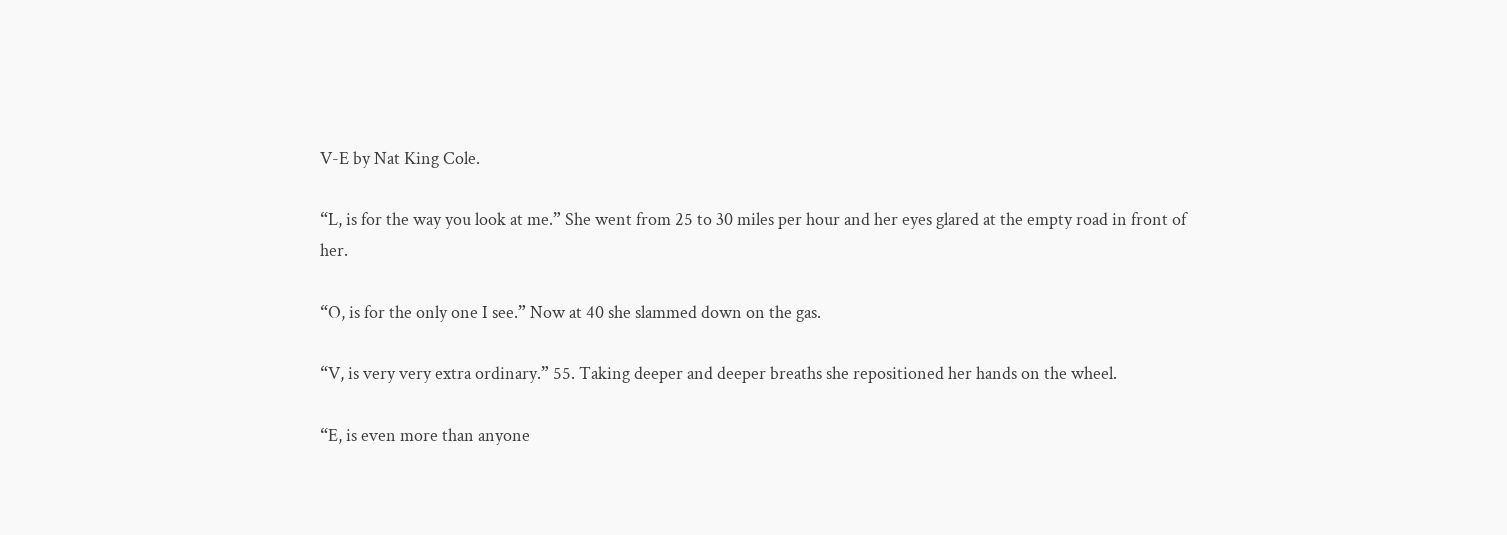V-E by Nat King Cole.

“L, is for the way you look at me.” She went from 25 to 30 miles per hour and her eyes glared at the empty road in front of her.

“O, is for the only one I see.” Now at 40 she slammed down on the gas.

“V, is very very extra ordinary.” 55. Taking deeper and deeper breaths she repositioned her hands on the wheel.

“E, is even more than anyone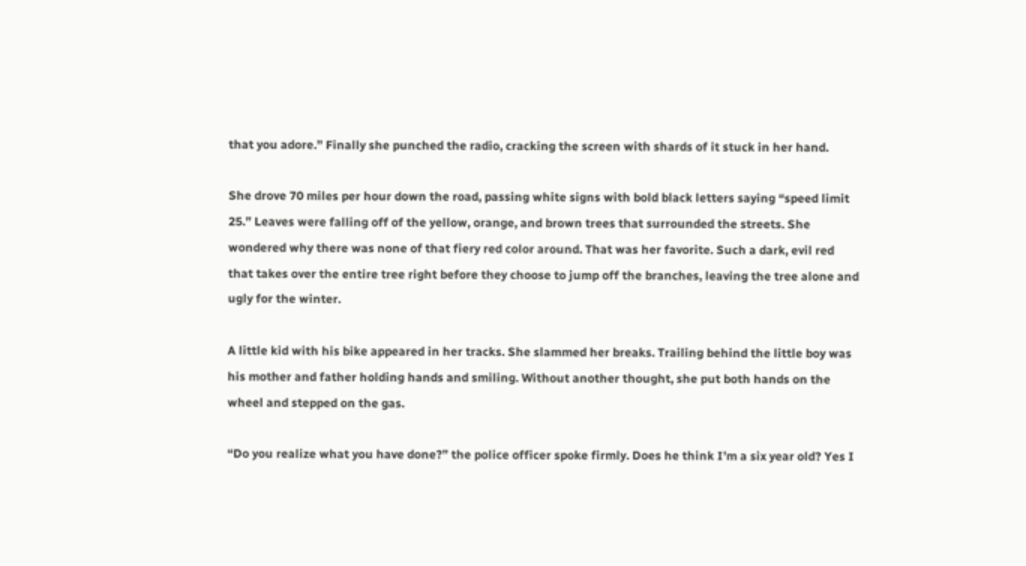that you adore.” Finally she punched the radio, cracking the screen with shards of it stuck in her hand.

She drove 70 miles per hour down the road, passing white signs with bold black letters saying “speed limit 25.” Leaves were falling off of the yellow, orange, and brown trees that surrounded the streets. She wondered why there was none of that fiery red color around. That was her favorite. Such a dark, evil red that takes over the entire tree right before they choose to jump off the branches, leaving the tree alone and ugly for the winter.

A little kid with his bike appeared in her tracks. She slammed her breaks. Trailing behind the little boy was his mother and father holding hands and smiling. Without another thought, she put both hands on the wheel and stepped on the gas.

“Do you realize what you have done?” the police officer spoke firmly. Does he think I’m a six year old? Yes I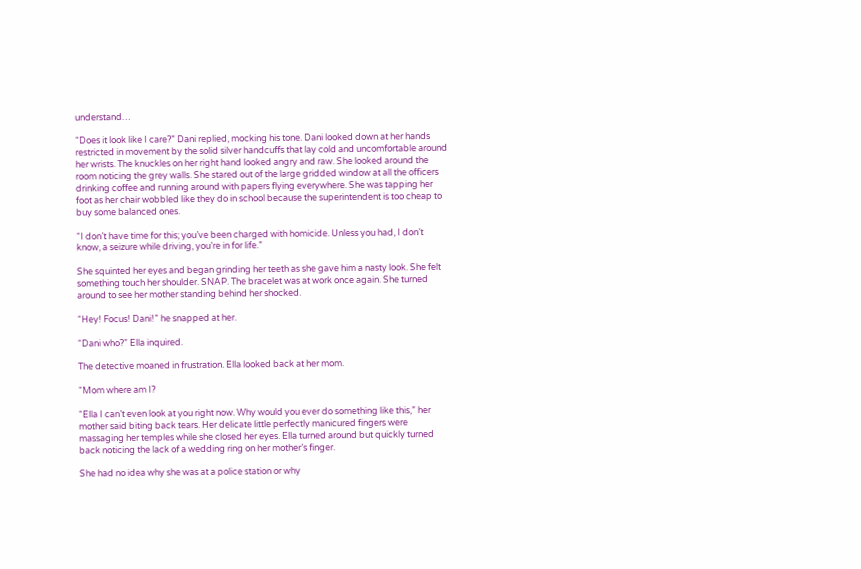understand…

“Does it look like I care?” Dani replied, mocking his tone. Dani looked down at her hands restricted in movement by the solid silver handcuffs that lay cold and uncomfortable around her wrists. The knuckles on her right hand looked angry and raw. She looked around the room noticing the grey walls. She stared out of the large gridded window at all the officers drinking coffee and running around with papers flying everywhere. She was tapping her foot as her chair wobbled like they do in school because the superintendent is too cheap to buy some balanced ones.

“I don’t have time for this; you’ve been charged with homicide. Unless you had, I don’t know, a seizure while driving, you’re in for life.”

She squinted her eyes and began grinding her teeth as she gave him a nasty look. She felt something touch her shoulder. SNAP. The bracelet was at work once again. She turned around to see her mother standing behind her shocked.

“Hey! Focus! Dani!” he snapped at her.

“Dani who?” Ella inquired.

The detective moaned in frustration. Ella looked back at her mom.

“Mom where am I?

“Ella I can’t even look at you right now. Why would you ever do something like this,” her mother said biting back tears. Her delicate little perfectly manicured fingers were massaging her temples while she closed her eyes. Ella turned around but quickly turned back noticing the lack of a wedding ring on her mother’s finger.

She had no idea why she was at a police station or why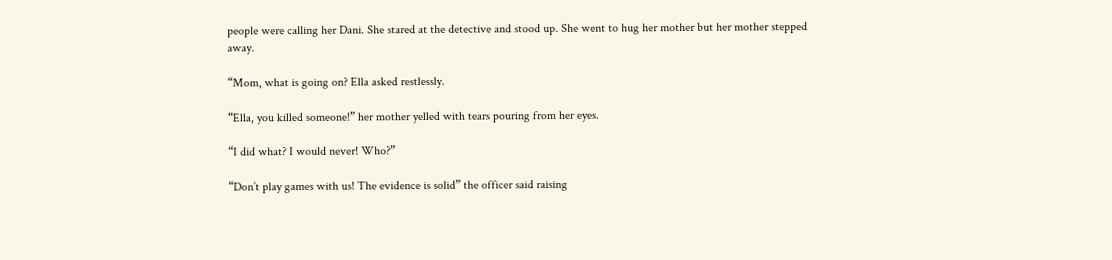people were calling her Dani. She stared at the detective and stood up. She went to hug her mother but her mother stepped away.

“Mom, what is going on? Ella asked restlessly.

“Ella, you killed someone!” her mother yelled with tears pouring from her eyes.

“I did what? I would never! Who?”

“Don’t play games with us! The evidence is solid” the officer said raising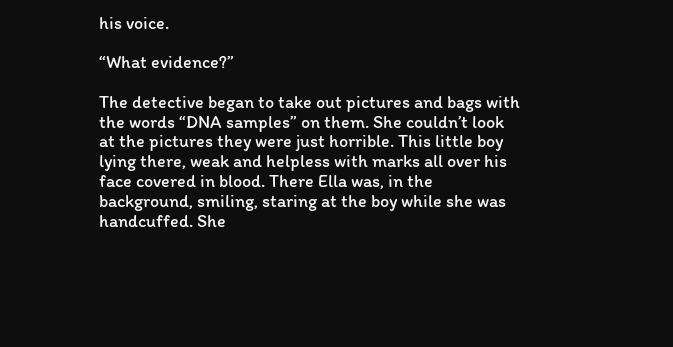his voice.

“What evidence?”

The detective began to take out pictures and bags with the words “DNA samples” on them. She couldn’t look at the pictures they were just horrible. This little boy lying there, weak and helpless with marks all over his face covered in blood. There Ella was, in the background, smiling, staring at the boy while she was handcuffed. She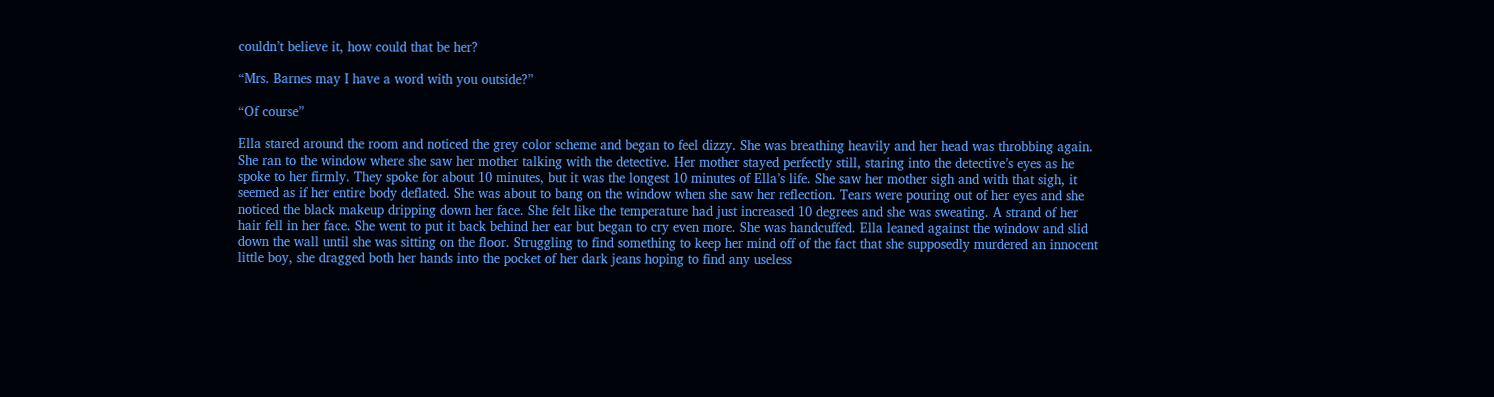couldn’t believe it, how could that be her?

“Mrs. Barnes may I have a word with you outside?”

“Of course”

Ella stared around the room and noticed the grey color scheme and began to feel dizzy. She was breathing heavily and her head was throbbing again. She ran to the window where she saw her mother talking with the detective. Her mother stayed perfectly still, staring into the detective’s eyes as he spoke to her firmly. They spoke for about 10 minutes, but it was the longest 10 minutes of Ella’s life. She saw her mother sigh and with that sigh, it seemed as if her entire body deflated. She was about to bang on the window when she saw her reflection. Tears were pouring out of her eyes and she noticed the black makeup dripping down her face. She felt like the temperature had just increased 10 degrees and she was sweating. A strand of her hair fell in her face. She went to put it back behind her ear but began to cry even more. She was handcuffed. Ella leaned against the window and slid down the wall until she was sitting on the floor. Struggling to find something to keep her mind off of the fact that she supposedly murdered an innocent little boy, she dragged both her hands into the pocket of her dark jeans hoping to find any useless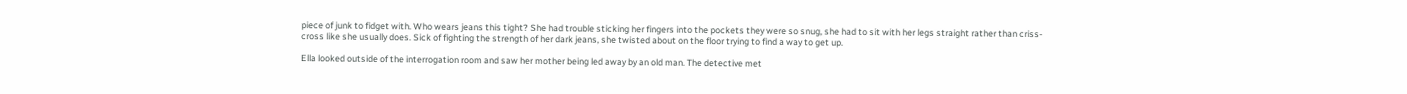piece of junk to fidget with. Who wears jeans this tight? She had trouble sticking her fingers into the pockets they were so snug, she had to sit with her legs straight rather than criss-cross like she usually does. Sick of fighting the strength of her dark jeans, she twisted about on the floor trying to find a way to get up.

Ella looked outside of the interrogation room and saw her mother being led away by an old man. The detective met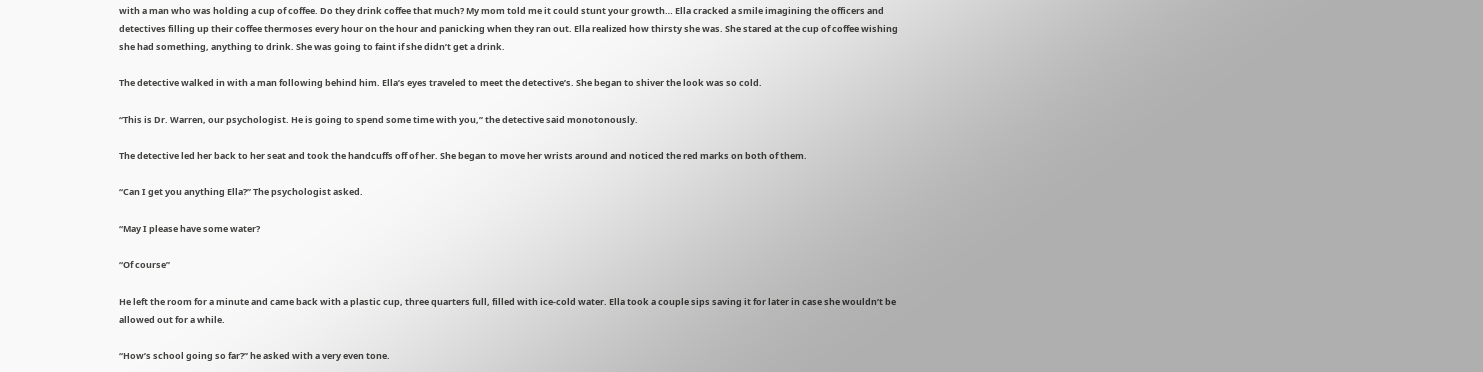with a man who was holding a cup of coffee. Do they drink coffee that much? My mom told me it could stunt your growth… Ella cracked a smile imagining the officers and detectives filling up their coffee thermoses every hour on the hour and panicking when they ran out. Ella realized how thirsty she was. She stared at the cup of coffee wishing she had something, anything to drink. She was going to faint if she didn’t get a drink.

The detective walked in with a man following behind him. Ella’s eyes traveled to meet the detective’s. She began to shiver the look was so cold.

“This is Dr. Warren, our psychologist. He is going to spend some time with you,” the detective said monotonously.

The detective led her back to her seat and took the handcuffs off of her. She began to move her wrists around and noticed the red marks on both of them.

“Can I get you anything Ella?” The psychologist asked.

“May I please have some water?

“Of course”

He left the room for a minute and came back with a plastic cup, three quarters full, filled with ice-cold water. Ella took a couple sips saving it for later in case she wouldn’t be allowed out for a while.

“How’s school going so far?” he asked with a very even tone.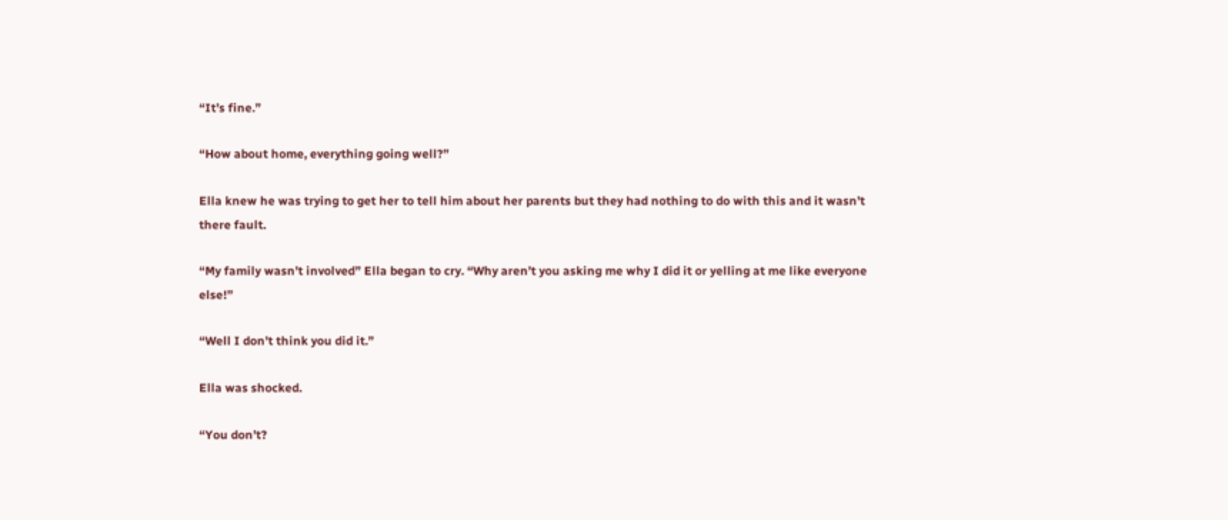“It’s fine.”

“How about home, everything going well?”

Ella knew he was trying to get her to tell him about her parents but they had nothing to do with this and it wasn’t there fault.

“My family wasn’t involved” Ella began to cry. “Why aren’t you asking me why I did it or yelling at me like everyone else!”

“Well I don’t think you did it.”

Ella was shocked.

“You don’t?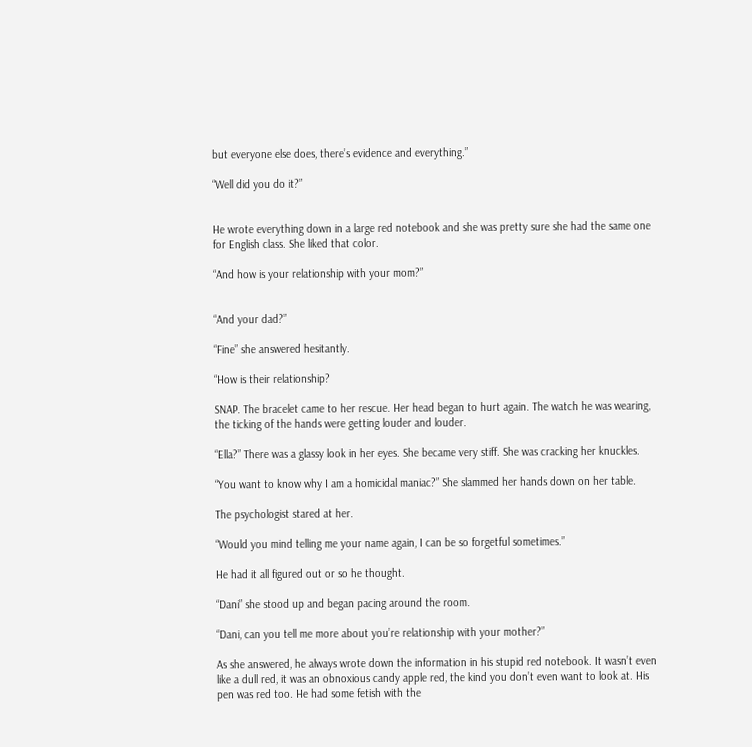but everyone else does, there’s evidence and everything.”

“Well did you do it?”


He wrote everything down in a large red notebook and she was pretty sure she had the same one for English class. She liked that color.

“And how is your relationship with your mom?”


“And your dad?”

“Fine” she answered hesitantly.

“How is their relationship?

SNAP. The bracelet came to her rescue. Her head began to hurt again. The watch he was wearing, the ticking of the hands were getting louder and louder.

“Ella?” There was a glassy look in her eyes. She became very stiff. She was cracking her knuckles.

“You want to know why I am a homicidal maniac?” She slammed her hands down on her table.

The psychologist stared at her.

“Would you mind telling me your name again, I can be so forgetful sometimes.”

He had it all figured out or so he thought.

“Dani” she stood up and began pacing around the room.

“Dani, can you tell me more about you’re relationship with your mother?”

As she answered, he always wrote down the information in his stupid red notebook. It wasn’t even like a dull red, it was an obnoxious candy apple red, the kind you don’t even want to look at. His pen was red too. He had some fetish with the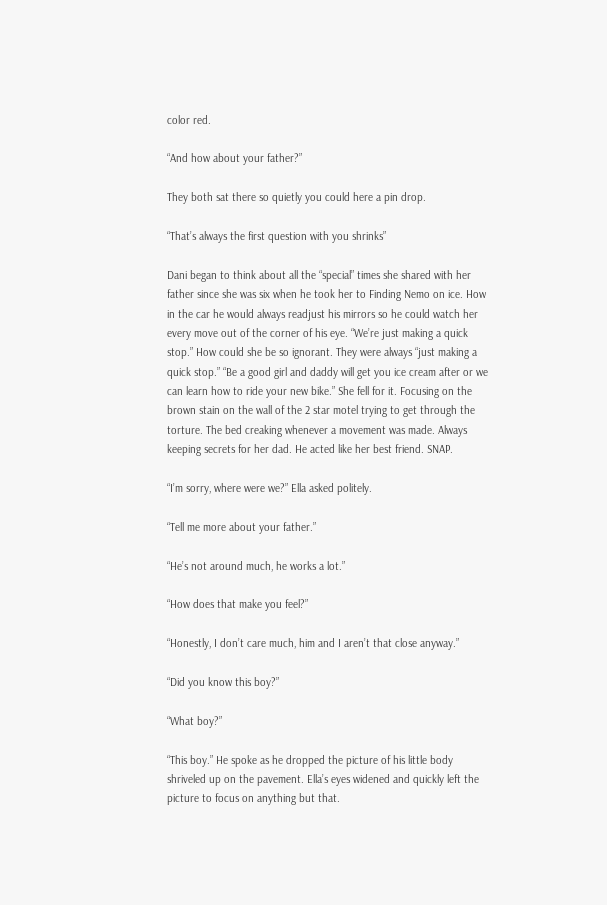color red.

“And how about your father?”

They both sat there so quietly you could here a pin drop.

“That’s always the first question with you shrinks”

Dani began to think about all the “special” times she shared with her father since she was six when he took her to Finding Nemo on ice. How in the car he would always readjust his mirrors so he could watch her every move out of the corner of his eye. “We’re just making a quick stop.” How could she be so ignorant. They were always “just making a quick stop.” “Be a good girl and daddy will get you ice cream after or we can learn how to ride your new bike.” She fell for it. Focusing on the brown stain on the wall of the 2 star motel trying to get through the torture. The bed creaking whenever a movement was made. Always keeping secrets for her dad. He acted like her best friend. SNAP.

“I’m sorry, where were we?” Ella asked politely.

“Tell me more about your father.”

“He’s not around much, he works a lot.”

“How does that make you feel?”

“Honestly, I don’t care much, him and I aren’t that close anyway.”

“Did you know this boy?”

“What boy?”

“This boy.” He spoke as he dropped the picture of his little body shriveled up on the pavement. Ella’s eyes widened and quickly left the picture to focus on anything but that.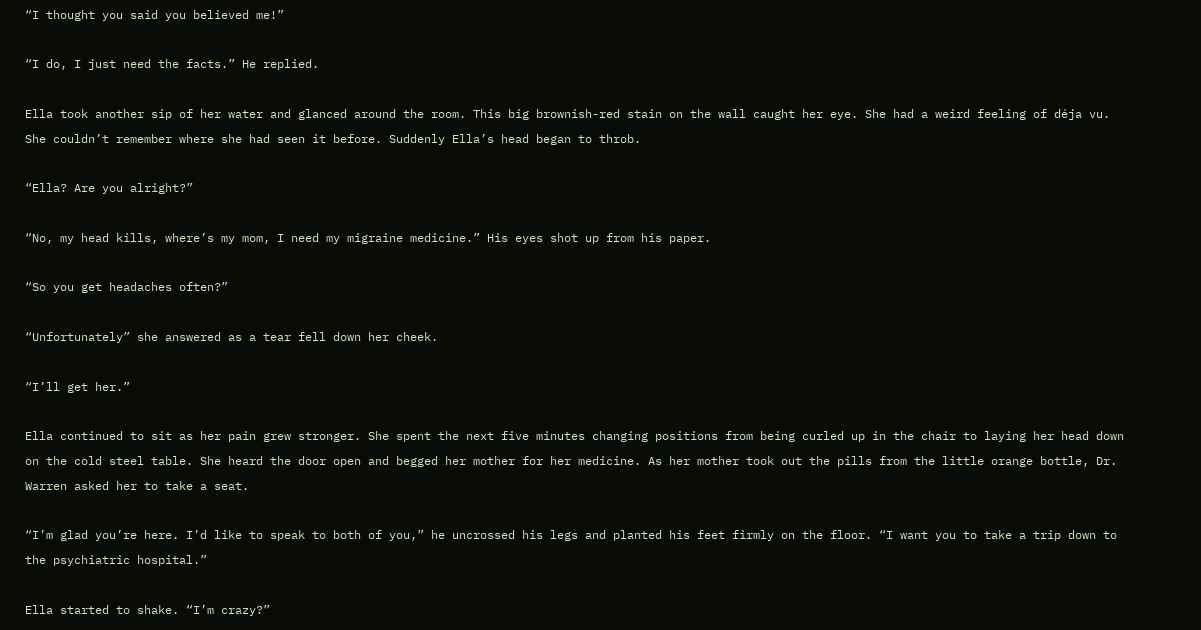“I thought you said you believed me!”

“I do, I just need the facts.” He replied.

Ella took another sip of her water and glanced around the room. This big brownish-red stain on the wall caught her eye. She had a weird feeling of déja vu. She couldn’t remember where she had seen it before. Suddenly Ella’s head began to throb.

“Ella? Are you alright?”

“No, my head kills, where’s my mom, I need my migraine medicine.” His eyes shot up from his paper.

“So you get headaches often?”

“Unfortunately” she answered as a tear fell down her cheek.

“I’ll get her.”

Ella continued to sit as her pain grew stronger. She spent the next five minutes changing positions from being curled up in the chair to laying her head down on the cold steel table. She heard the door open and begged her mother for her medicine. As her mother took out the pills from the little orange bottle, Dr. Warren asked her to take a seat.

“I’m glad you’re here. I’d like to speak to both of you,” he uncrossed his legs and planted his feet firmly on the floor. “I want you to take a trip down to the psychiatric hospital.”

Ella started to shake. “I’m crazy?”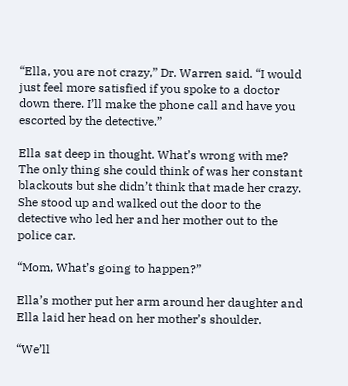“Ella, you are not crazy,” Dr. Warren said. “I would just feel more satisfied if you spoke to a doctor down there. I’ll make the phone call and have you escorted by the detective.”

Ella sat deep in thought. What’s wrong with me? The only thing she could think of was her constant blackouts but she didn’t think that made her crazy. She stood up and walked out the door to the detective who led her and her mother out to the police car.

“Mom, What’s going to happen?”

Ella’s mother put her arm around her daughter and Ella laid her head on her mother’s shoulder.

“We’ll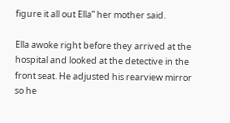figure it all out Ella” her mother said.

Ella awoke right before they arrived at the hospital and looked at the detective in the front seat. He adjusted his rearview mirror so he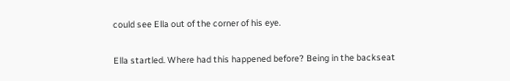could see Ella out of the corner of his eye.

Ella startled. Where had this happened before? Being in the backseat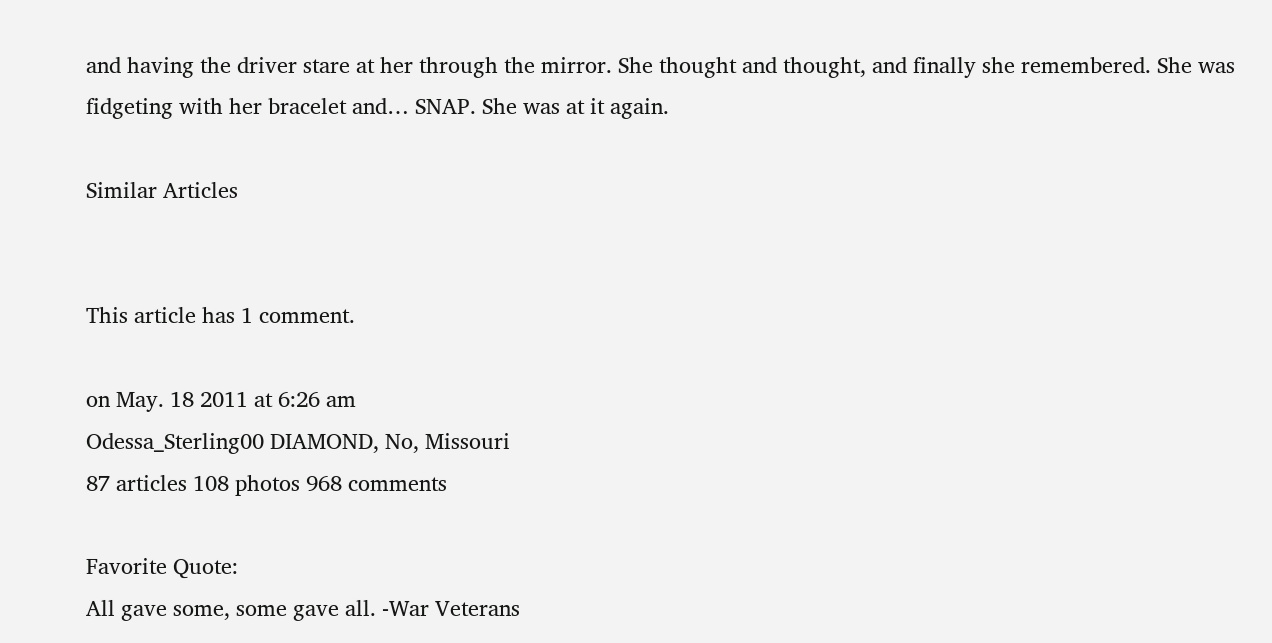and having the driver stare at her through the mirror. She thought and thought, and finally she remembered. She was fidgeting with her bracelet and… SNAP. She was at it again.

Similar Articles


This article has 1 comment.

on May. 18 2011 at 6:26 am
Odessa_Sterling00 DIAMOND, No, Missouri
87 articles 108 photos 968 comments

Favorite Quote:
All gave some, some gave all. -War Veterans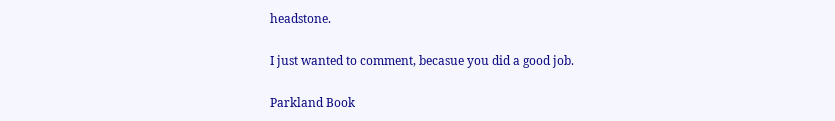headstone.

I just wanted to comment, becasue you did a good job.

Parkland Book